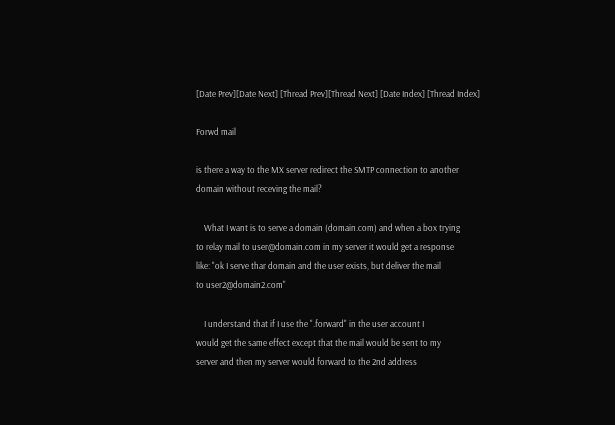[Date Prev][Date Next] [Thread Prev][Thread Next] [Date Index] [Thread Index]

Forwd mail

is there a way to the MX server redirect the SMTP connection to another
domain without receving the mail?

    What I want is to serve a domain (domain.com) and when a box trying
to relay mail to user@domain.com in my server it would get a response
like: "ok I serve thar domain and the user exists, but deliver the mail
to user2@domain2.com"

    I understand that if I use the ".forward" in the user account I
would get the same effect except that the mail would be sent to my
server and then my server would forward to the 2nd address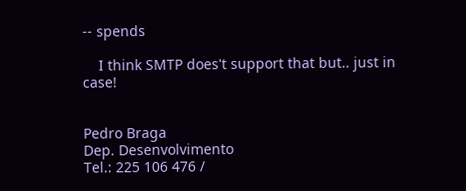-- spends

    I think SMTP does't support that but.. just in case!


Pedro Braga
Dep. Desenvolvimento
Tel.: 225 106 476 /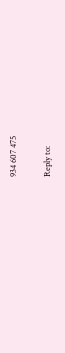934 607 475

Reply to: